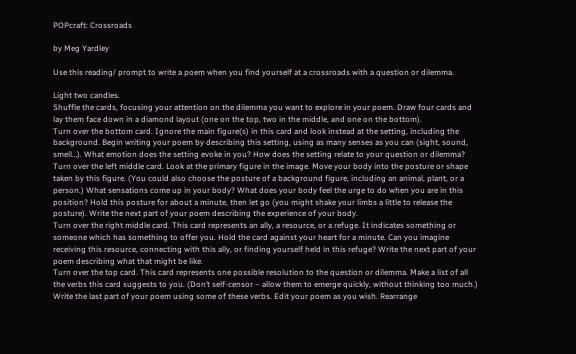POPcraft: Crossroads

by Meg Yardley

Use this reading/ prompt to write a poem when you find yourself at a crossroads with a question or dilemma.

Light two candles.
Shuffle the cards, focusing your attention on the dilemma you want to explore in your poem. Draw four cards and lay them face down in a diamond layout (one on the top, two in the middle, and one on the bottom).
Turn over the bottom card. Ignore the main figure(s) in this card and look instead at the setting, including the background. Begin writing your poem by describing this setting, using as many senses as you can (sight, sound, smell…). What emotion does the setting evoke in you? How does the setting relate to your question or dilemma?
Turn over the left middle card. Look at the primary figure in the image. Move your body into the posture or shape taken by this figure. (You could also choose the posture of a background figure, including an animal, plant, or a person.) What sensations come up in your body? What does your body feel the urge to do when you are in this position? Hold this posture for about a minute, then let go (you might shake your limbs a little to release the posture). Write the next part of your poem describing the experience of your body.
Turn over the right middle card. This card represents an ally, a resource, or a refuge. It indicates something or someone which has something to offer you. Hold the card against your heart for a minute. Can you imagine receiving this resource, connecting with this ally, or finding yourself held in this refuge? Write the next part of your poem describing what that might be like.
Turn over the top card. This card represents one possible resolution to the question or dilemma. Make a list of all the verbs this card suggests to you. (Don’t self-censor – allow them to emerge quickly, without thinking too much.) Write the last part of your poem using some of these verbs. Edit your poem as you wish. Rearrange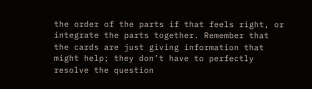the order of the parts if that feels right, or integrate the parts together. Remember that the cards are just giving information that might help; they don’t have to perfectly resolve the question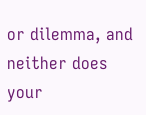or dilemma, and neither does your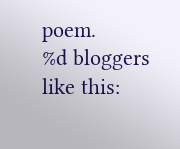poem.
%d bloggers like this: